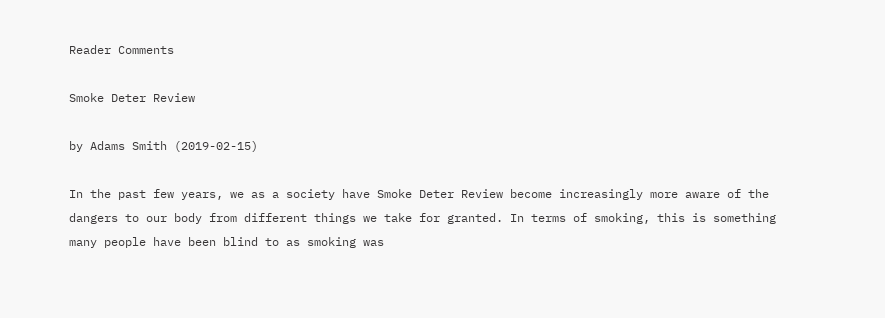Reader Comments

Smoke Deter Review

by Adams Smith (2019-02-15)

In the past few years, we as a society have Smoke Deter Review become increasingly more aware of the dangers to our body from different things we take for granted. In terms of smoking, this is something many people have been blind to as smoking was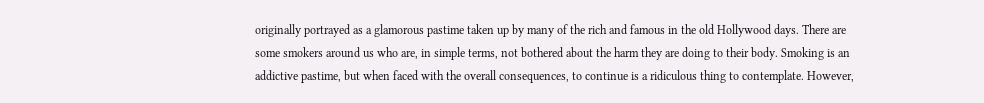originally portrayed as a glamorous pastime taken up by many of the rich and famous in the old Hollywood days. There are some smokers around us who are, in simple terms, not bothered about the harm they are doing to their body. Smoking is an addictive pastime, but when faced with the overall consequences, to continue is a ridiculous thing to contemplate. However,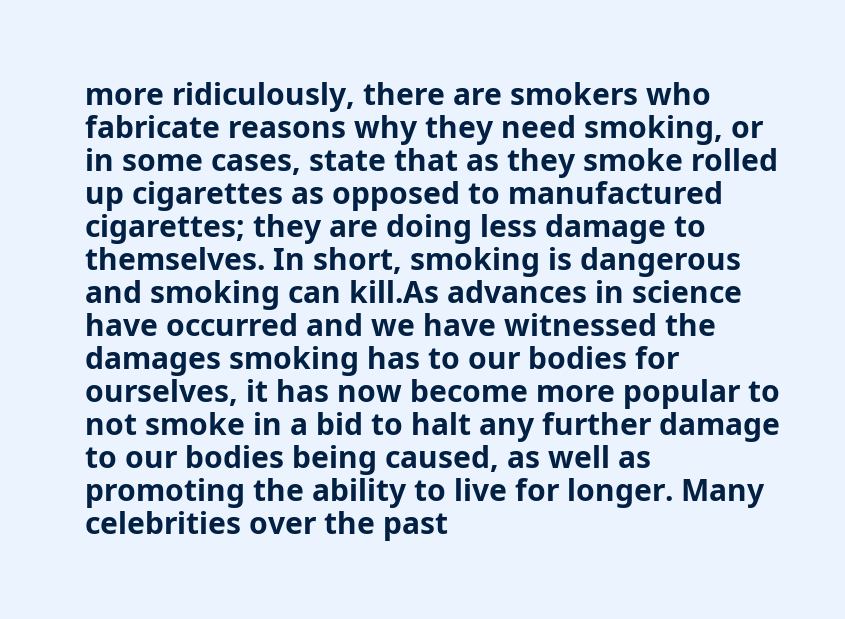more ridiculously, there are smokers who fabricate reasons why they need smoking, or in some cases, state that as they smoke rolled up cigarettes as opposed to manufactured cigarettes; they are doing less damage to themselves. In short, smoking is dangerous and smoking can kill.As advances in science have occurred and we have witnessed the damages smoking has to our bodies for ourselves, it has now become more popular to not smoke in a bid to halt any further damage to our bodies being caused, as well as promoting the ability to live for longer. Many celebrities over the past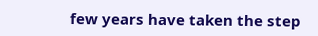few years have taken the step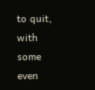to quit, with some even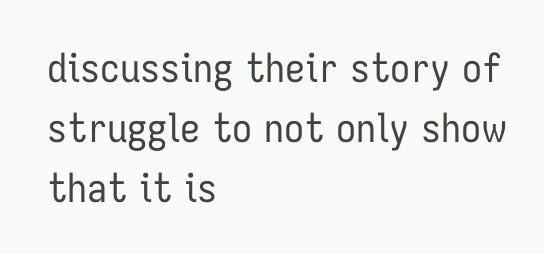discussing their story of struggle to not only show that it is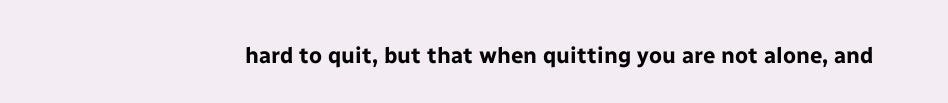hard to quit, but that when quitting you are not alone, and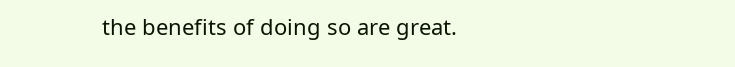the benefits of doing so are great.